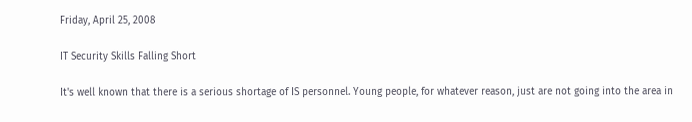Friday, April 25, 2008

IT Security Skills Falling Short

It's well known that there is a serious shortage of IS personnel. Young people, for whatever reason, just are not going into the area in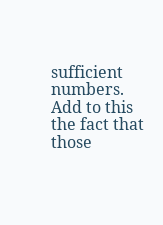sufficient numbers. Add to this the fact that those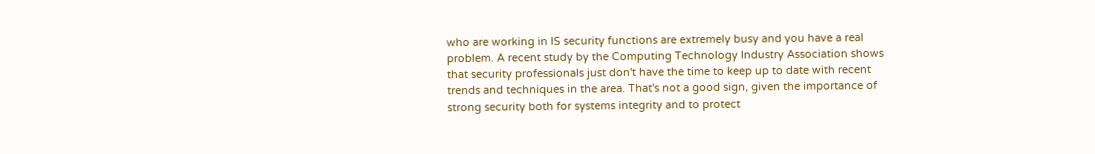who are working in IS security functions are extremely busy and you have a real problem. A recent study by the Computing Technology Industry Association shows that security professionals just don't have the time to keep up to date with recent trends and techniques in the area. That's not a good sign, given the importance of strong security both for systems integrity and to protect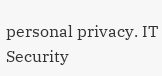personal privacy. IT Security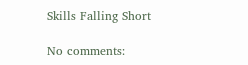Skills Falling Short

No comments: